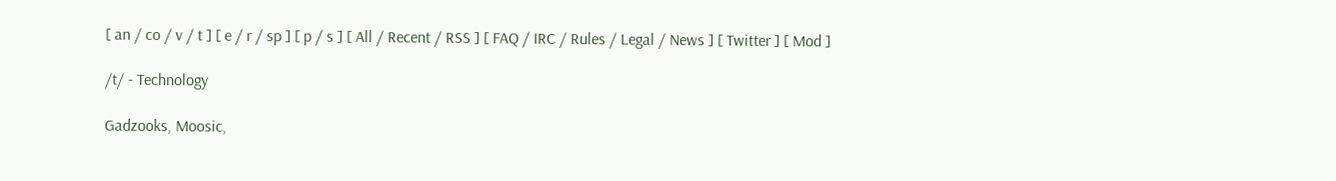[ an / co / v / t ] [ e / r / sp ] [ p / s ] [ All / Recent / RSS ] [ FAQ / IRC / Rules / Legal / News ] [ Twitter ] [ Mod ]

/t/ - Technology

Gadzooks, Moosic,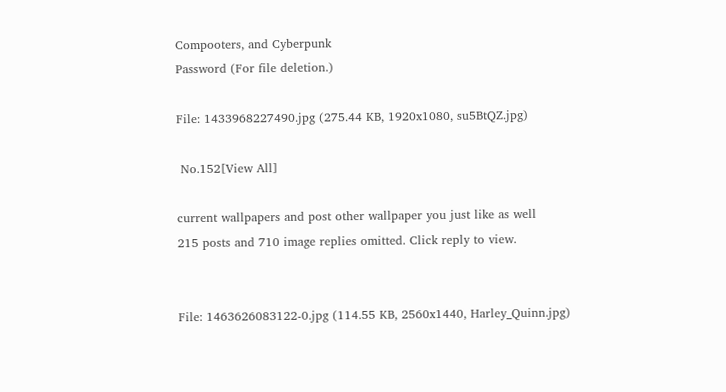Compooters, and Cyberpunk
Password (For file deletion.)

File: 1433968227490.jpg (275.44 KB, 1920x1080, su5BtQZ.jpg)

 No.152[View All]

current wallpapers and post other wallpaper you just like as well
215 posts and 710 image replies omitted. Click reply to view.


File: 1463626083122-0.jpg (114.55 KB, 2560x1440, Harley_Quinn.jpg)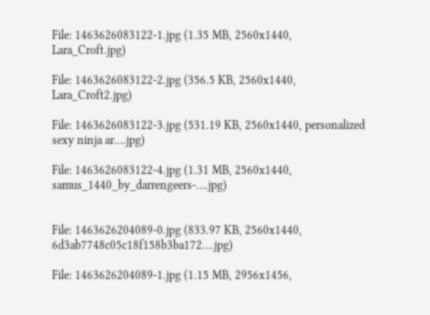File: 1463626083122-1.jpg (1.35 MB, 2560x1440, Lara_Croft.jpg)

File: 1463626083122-2.jpg (356.5 KB, 2560x1440, Lara_Croft2.jpg)

File: 1463626083122-3.jpg (531.19 KB, 2560x1440, personalized sexy ninja ar….jpg)

File: 1463626083122-4.jpg (1.31 MB, 2560x1440, samus_1440_by_darrengeers-….jpg)


File: 1463626204089-0.jpg (833.97 KB, 2560x1440, 6d3ab7748c05c18f158b3ba172….jpg)

File: 1463626204089-1.jpg (1.15 MB, 2956x1456,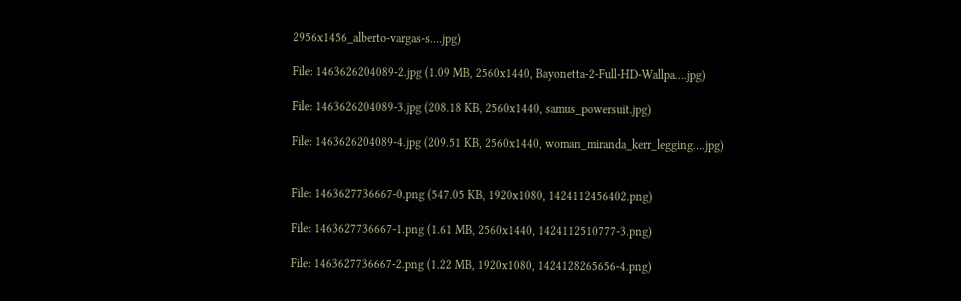2956x1456_alberto-vargas-s….jpg)

File: 1463626204089-2.jpg (1.09 MB, 2560x1440, Bayonetta-2-Full-HD-Wallpa….jpg)

File: 1463626204089-3.jpg (208.18 KB, 2560x1440, samus_powersuit.jpg)

File: 1463626204089-4.jpg (209.51 KB, 2560x1440, woman_miranda_kerr_legging….jpg)


File: 1463627736667-0.png (547.05 KB, 1920x1080, 1424112456402.png)

File: 1463627736667-1.png (1.61 MB, 2560x1440, 1424112510777-3.png)

File: 1463627736667-2.png (1.22 MB, 1920x1080, 1424128265656-4.png)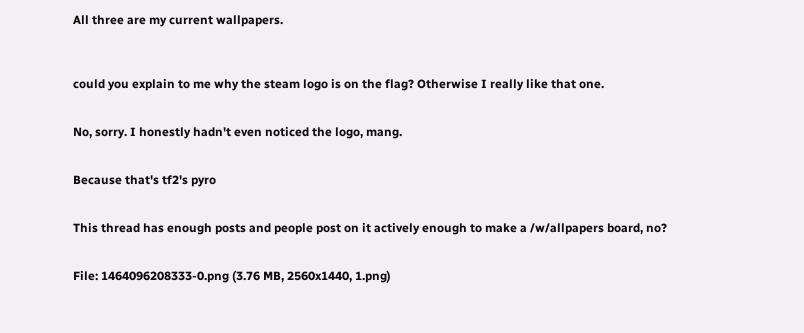All three are my current wallpapers.



could you explain to me why the steam logo is on the flag? Otherwise I really like that one.


No, sorry. I honestly hadn't even noticed the logo, mang.


Because that's tf2's pyro


This thread has enough posts and people post on it actively enough to make a /w/allpapers board, no?


File: 1464096208333-0.png (3.76 MB, 2560x1440, 1.png)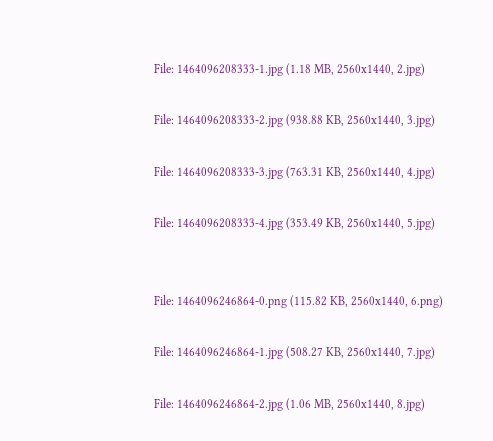File: 1464096208333-1.jpg (1.18 MB, 2560x1440, 2.jpg)

File: 1464096208333-2.jpg (938.88 KB, 2560x1440, 3.jpg)

File: 1464096208333-3.jpg (763.31 KB, 2560x1440, 4.jpg)

File: 1464096208333-4.jpg (353.49 KB, 2560x1440, 5.jpg)


File: 1464096246864-0.png (115.82 KB, 2560x1440, 6.png)

File: 1464096246864-1.jpg (508.27 KB, 2560x1440, 7.jpg)

File: 1464096246864-2.jpg (1.06 MB, 2560x1440, 8.jpg)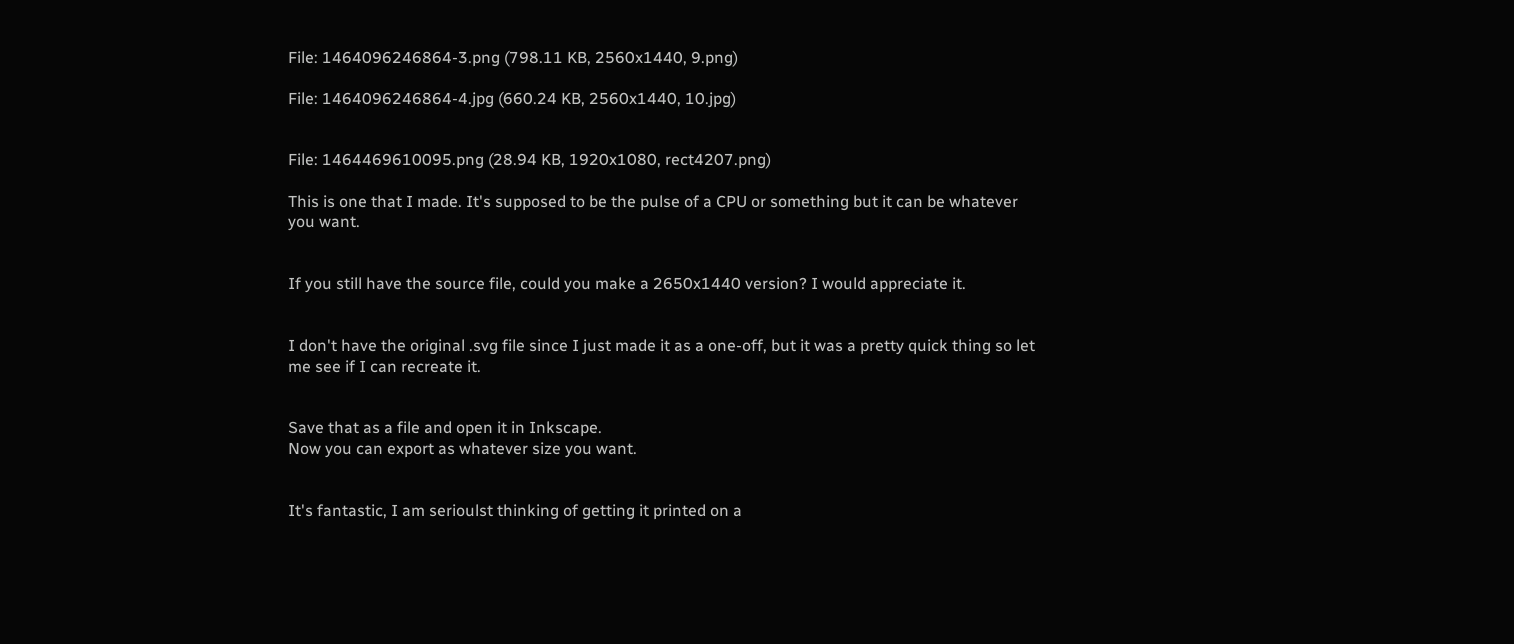File: 1464096246864-3.png (798.11 KB, 2560x1440, 9.png)

File: 1464096246864-4.jpg (660.24 KB, 2560x1440, 10.jpg)


File: 1464469610095.png (28.94 KB, 1920x1080, rect4207.png)

This is one that I made. It's supposed to be the pulse of a CPU or something but it can be whatever you want.


If you still have the source file, could you make a 2650x1440 version? I would appreciate it.


I don't have the original .svg file since I just made it as a one-off, but it was a pretty quick thing so let me see if I can recreate it.


Save that as a file and open it in Inkscape.
Now you can export as whatever size you want.


It's fantastic, I am serioulst thinking of getting it printed on a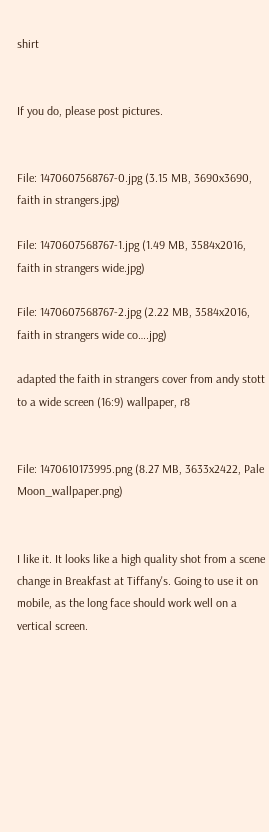shirt


If you do, please post pictures.


File: 1470607568767-0.jpg (3.15 MB, 3690x3690, faith in strangers.jpg)

File: 1470607568767-1.jpg (1.49 MB, 3584x2016, faith in strangers wide.jpg)

File: 1470607568767-2.jpg (2.22 MB, 3584x2016, faith in strangers wide co….jpg)

adapted the faith in strangers cover from andy stott to a wide screen (16:9) wallpaper, r8


File: 1470610173995.png (8.27 MB, 3633x2422, Pale Moon_wallpaper.png)


I like it. It looks like a high quality shot from a scene change in Breakfast at Tiffany's. Going to use it on mobile, as the long face should work well on a vertical screen.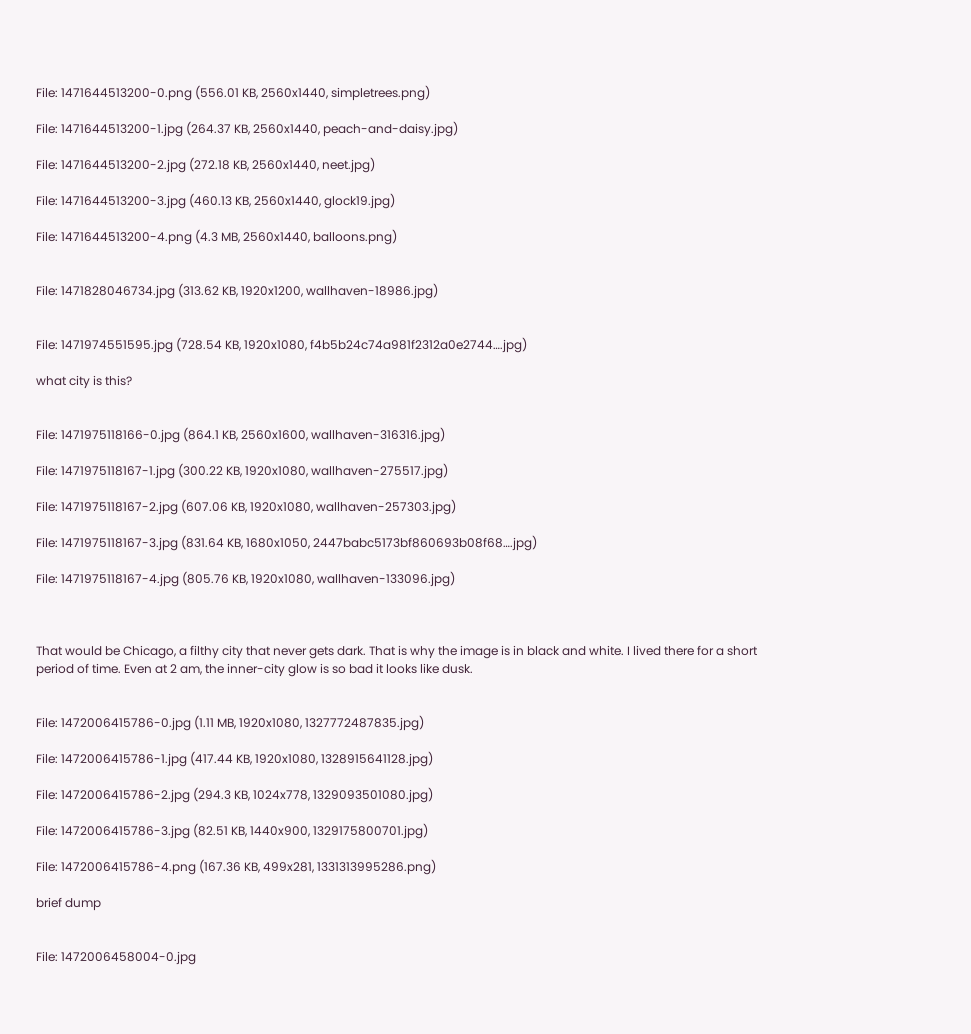File: 1471644513200-0.png (556.01 KB, 2560x1440, simpletrees.png)

File: 1471644513200-1.jpg (264.37 KB, 2560x1440, peach-and-daisy.jpg)

File: 1471644513200-2.jpg (272.18 KB, 2560x1440, neet.jpg)

File: 1471644513200-3.jpg (460.13 KB, 2560x1440, glock19.jpg)

File: 1471644513200-4.png (4.3 MB, 2560x1440, balloons.png)


File: 1471828046734.jpg (313.62 KB, 1920x1200, wallhaven-18986.jpg)


File: 1471974551595.jpg (728.54 KB, 1920x1080, f4b5b24c74a981f2312a0e2744….jpg)

what city is this?


File: 1471975118166-0.jpg (864.1 KB, 2560x1600, wallhaven-316316.jpg)

File: 1471975118167-1.jpg (300.22 KB, 1920x1080, wallhaven-275517.jpg)

File: 1471975118167-2.jpg (607.06 KB, 1920x1080, wallhaven-257303.jpg)

File: 1471975118167-3.jpg (831.64 KB, 1680x1050, 2447babc5173bf860693b08f68….jpg)

File: 1471975118167-4.jpg (805.76 KB, 1920x1080, wallhaven-133096.jpg)



That would be Chicago, a filthy city that never gets dark. That is why the image is in black and white. I lived there for a short period of time. Even at 2 am, the inner-city glow is so bad it looks like dusk.


File: 1472006415786-0.jpg (1.11 MB, 1920x1080, 1327772487835.jpg)

File: 1472006415786-1.jpg (417.44 KB, 1920x1080, 1328915641128.jpg)

File: 1472006415786-2.jpg (294.3 KB, 1024x778, 1329093501080.jpg)

File: 1472006415786-3.jpg (82.51 KB, 1440x900, 1329175800701.jpg)

File: 1472006415786-4.png (167.36 KB, 499x281, 1331313995286.png)

brief dump


File: 1472006458004-0.jpg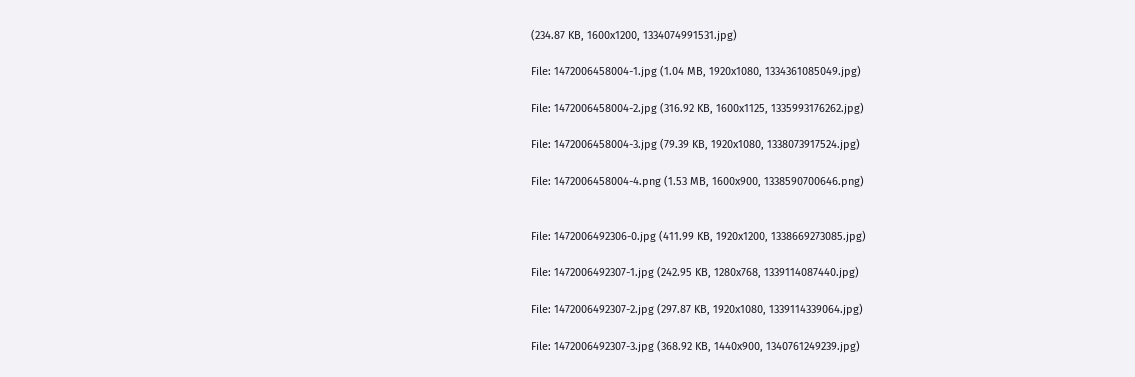(234.87 KB, 1600x1200, 1334074991531.jpg)

File: 1472006458004-1.jpg (1.04 MB, 1920x1080, 1334361085049.jpg)

File: 1472006458004-2.jpg (316.92 KB, 1600x1125, 1335993176262.jpg)

File: 1472006458004-3.jpg (79.39 KB, 1920x1080, 1338073917524.jpg)

File: 1472006458004-4.png (1.53 MB, 1600x900, 1338590700646.png)


File: 1472006492306-0.jpg (411.99 KB, 1920x1200, 1338669273085.jpg)

File: 1472006492307-1.jpg (242.95 KB, 1280x768, 1339114087440.jpg)

File: 1472006492307-2.jpg (297.87 KB, 1920x1080, 1339114339064.jpg)

File: 1472006492307-3.jpg (368.92 KB, 1440x900, 1340761249239.jpg)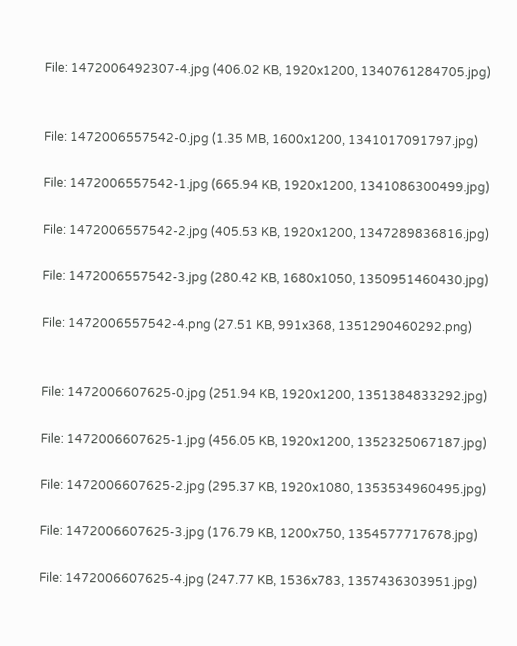File: 1472006492307-4.jpg (406.02 KB, 1920x1200, 1340761284705.jpg)


File: 1472006557542-0.jpg (1.35 MB, 1600x1200, 1341017091797.jpg)

File: 1472006557542-1.jpg (665.94 KB, 1920x1200, 1341086300499.jpg)

File: 1472006557542-2.jpg (405.53 KB, 1920x1200, 1347289836816.jpg)

File: 1472006557542-3.jpg (280.42 KB, 1680x1050, 1350951460430.jpg)

File: 1472006557542-4.png (27.51 KB, 991x368, 1351290460292.png)


File: 1472006607625-0.jpg (251.94 KB, 1920x1200, 1351384833292.jpg)

File: 1472006607625-1.jpg (456.05 KB, 1920x1200, 1352325067187.jpg)

File: 1472006607625-2.jpg (295.37 KB, 1920x1080, 1353534960495.jpg)

File: 1472006607625-3.jpg (176.79 KB, 1200x750, 1354577717678.jpg)

File: 1472006607625-4.jpg (247.77 KB, 1536x783, 1357436303951.jpg)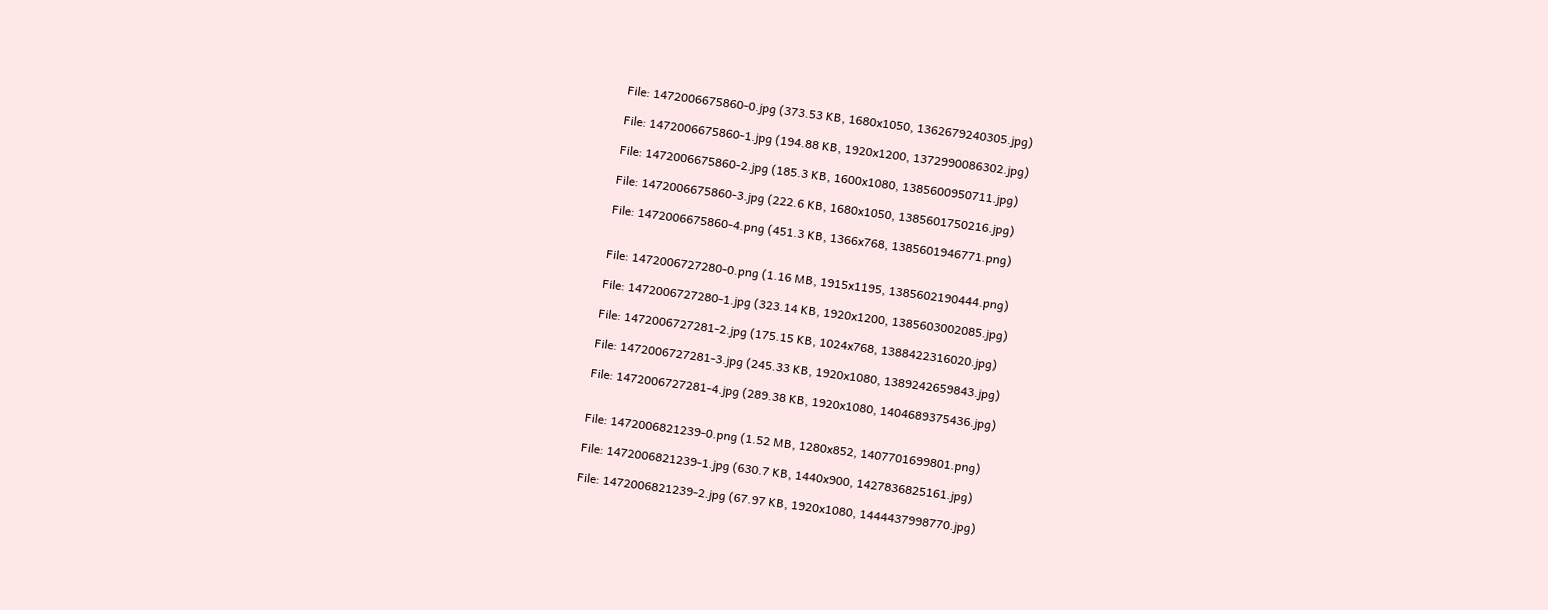File: 1472006675860-0.jpg (373.53 KB, 1680x1050, 1362679240305.jpg)

File: 1472006675860-1.jpg (194.88 KB, 1920x1200, 1372990086302.jpg)

File: 1472006675860-2.jpg (185.3 KB, 1600x1080, 1385600950711.jpg)

File: 1472006675860-3.jpg (222.6 KB, 1680x1050, 1385601750216.jpg)

File: 1472006675860-4.png (451.3 KB, 1366x768, 1385601946771.png)


File: 1472006727280-0.png (1.16 MB, 1915x1195, 1385602190444.png)

File: 1472006727280-1.jpg (323.14 KB, 1920x1200, 1385603002085.jpg)

File: 1472006727281-2.jpg (175.15 KB, 1024x768, 1388422316020.jpg)

File: 1472006727281-3.jpg (245.33 KB, 1920x1080, 1389242659843.jpg)

File: 1472006727281-4.jpg (289.38 KB, 1920x1080, 1404689375436.jpg)


File: 1472006821239-0.png (1.52 MB, 1280x852, 1407701699801.png)

File: 1472006821239-1.jpg (630.7 KB, 1440x900, 1427836825161.jpg)

File: 1472006821239-2.jpg (67.97 KB, 1920x1080, 1444437998770.jpg)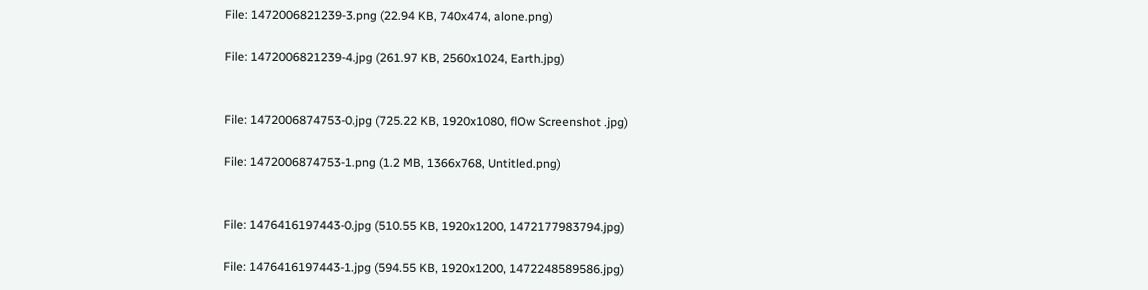File: 1472006821239-3.png (22.94 KB, 740x474, alone.png)

File: 1472006821239-4.jpg (261.97 KB, 2560x1024, Earth.jpg)


File: 1472006874753-0.jpg (725.22 KB, 1920x1080, flOw Screenshot .jpg)

File: 1472006874753-1.png (1.2 MB, 1366x768, Untitled.png)


File: 1476416197443-0.jpg (510.55 KB, 1920x1200, 1472177983794.jpg)

File: 1476416197443-1.jpg (594.55 KB, 1920x1200, 1472248589586.jpg)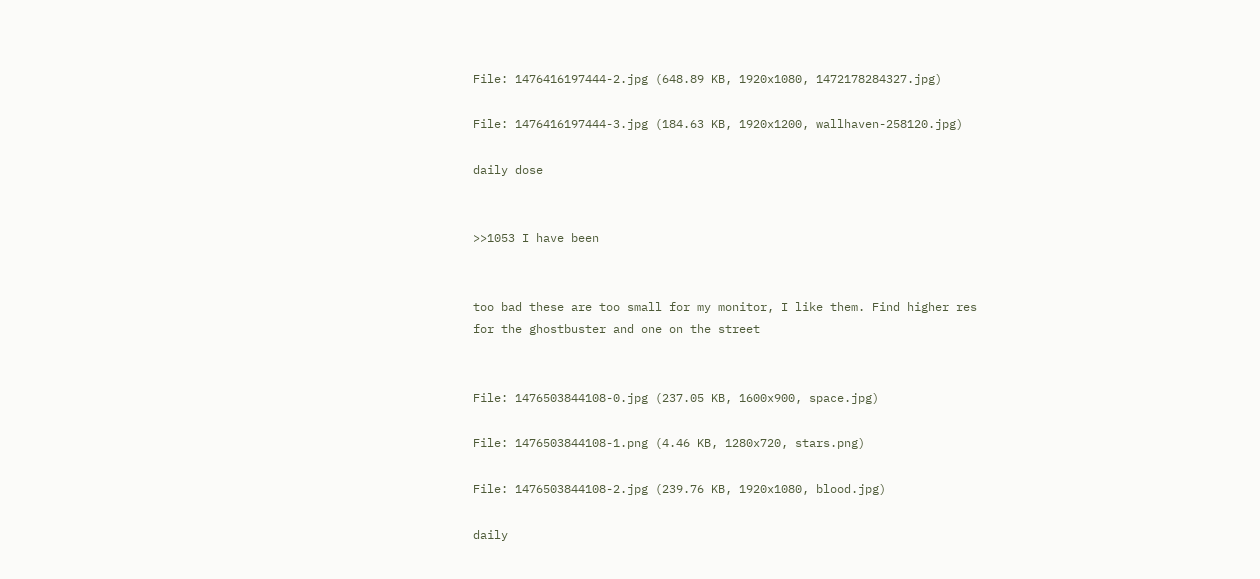File: 1476416197444-2.jpg (648.89 KB, 1920x1080, 1472178284327.jpg)

File: 1476416197444-3.jpg (184.63 KB, 1920x1200, wallhaven-258120.jpg)

daily dose


>>1053 I have been


too bad these are too small for my monitor, I like them. Find higher res for the ghostbuster and one on the street


File: 1476503844108-0.jpg (237.05 KB, 1600x900, space.jpg)

File: 1476503844108-1.png (4.46 KB, 1280x720, stars.png)

File: 1476503844108-2.jpg (239.76 KB, 1920x1080, blood.jpg)

daily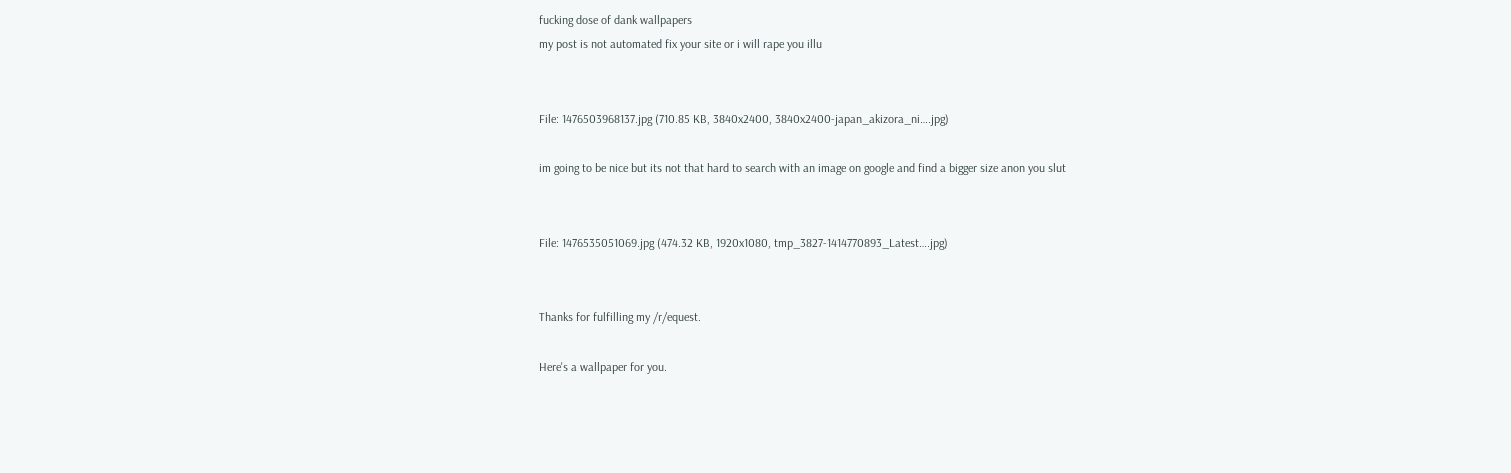fucking dose of dank wallpapers
my post is not automated fix your site or i will rape you illu


File: 1476503968137.jpg (710.85 KB, 3840x2400, 3840x2400-japan_akizora_ni….jpg)

im going to be nice but its not that hard to search with an image on google and find a bigger size anon you slut


File: 1476535051069.jpg (474.32 KB, 1920x1080, tmp_3827-1414770893_Latest….jpg)


Thanks for fulfilling my /r/equest.

Here's a wallpaper for you.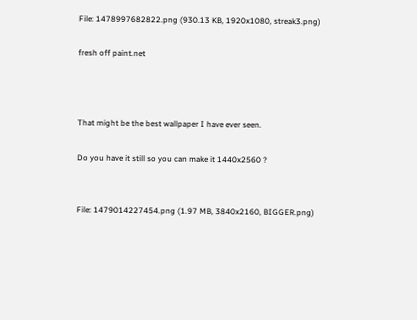File: 1478997682822.png (930.13 KB, 1920x1080, streak3.png)

fresh off paint.net



That might be the best wallpaper I have ever seen.

Do you have it still so you can make it 1440x2560 ?


File: 1479014227454.png (1.97 MB, 3840x2160, BIGGER.png)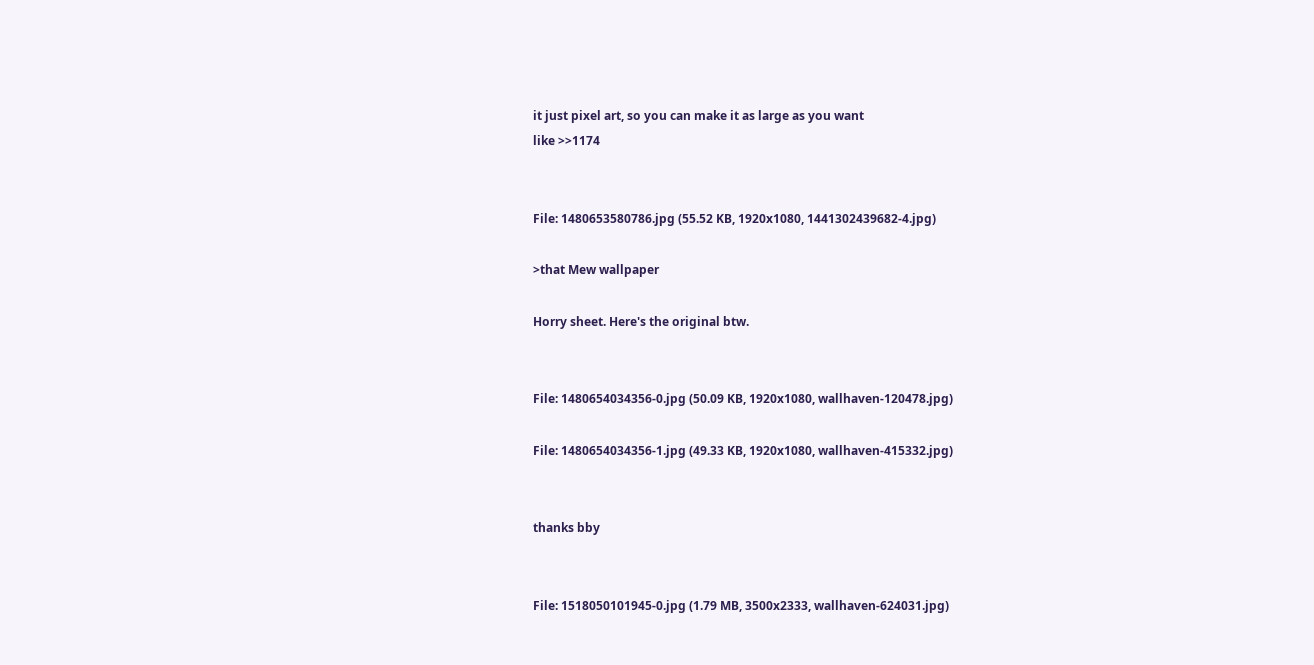it just pixel art, so you can make it as large as you want
like >>1174


File: 1480653580786.jpg (55.52 KB, 1920x1080, 1441302439682-4.jpg)

>that Mew wallpaper

Horry sheet. Here's the original btw.


File: 1480654034356-0.jpg (50.09 KB, 1920x1080, wallhaven-120478.jpg)

File: 1480654034356-1.jpg (49.33 KB, 1920x1080, wallhaven-415332.jpg)


thanks bby


File: 1518050101945-0.jpg (1.79 MB, 3500x2333, wallhaven-624031.jpg)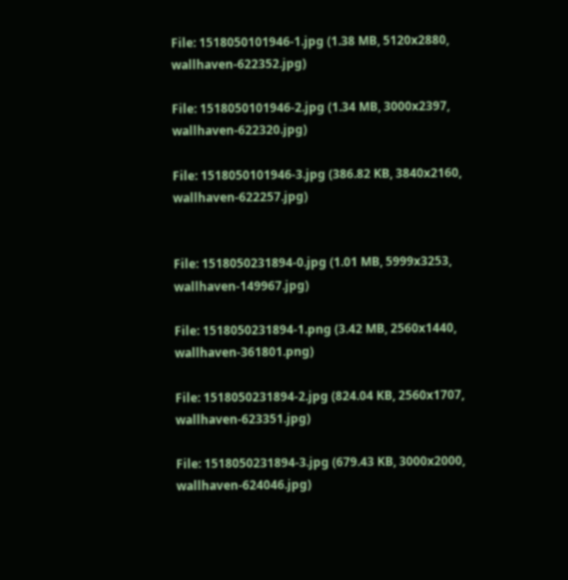File: 1518050101946-1.jpg (1.38 MB, 5120x2880, wallhaven-622352.jpg)

File: 1518050101946-2.jpg (1.34 MB, 3000x2397, wallhaven-622320.jpg)

File: 1518050101946-3.jpg (386.82 KB, 3840x2160, wallhaven-622257.jpg)


File: 1518050231894-0.jpg (1.01 MB, 5999x3253, wallhaven-149967.jpg)

File: 1518050231894-1.png (3.42 MB, 2560x1440, wallhaven-361801.png)

File: 1518050231894-2.jpg (824.04 KB, 2560x1707, wallhaven-623351.jpg)

File: 1518050231894-3.jpg (679.43 KB, 3000x2000, wallhaven-624046.jpg)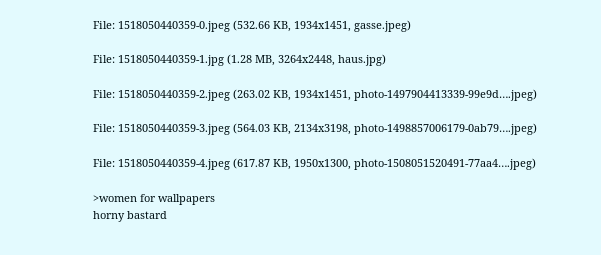File: 1518050440359-0.jpeg (532.66 KB, 1934x1451, gasse.jpeg)

File: 1518050440359-1.jpg (1.28 MB, 3264x2448, haus.jpg)

File: 1518050440359-2.jpeg (263.02 KB, 1934x1451, photo-1497904413339-99e9d….jpeg)

File: 1518050440359-3.jpeg (564.03 KB, 2134x3198, photo-1498857006179-0ab79….jpeg)

File: 1518050440359-4.jpeg (617.87 KB, 1950x1300, photo-1508051520491-77aa4….jpeg)

>women for wallpapers
horny bastard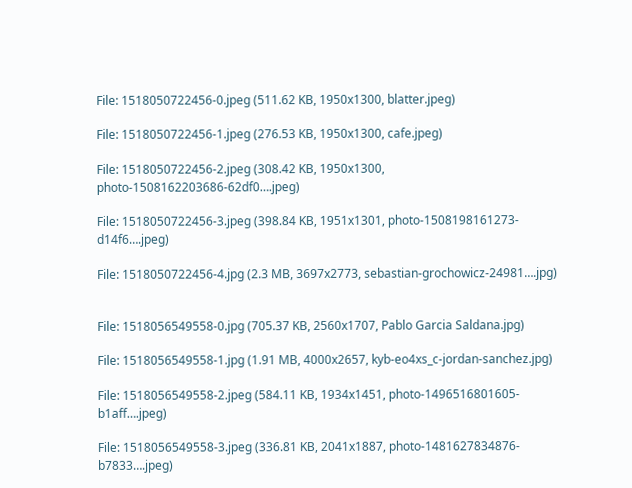File: 1518050722456-0.jpeg (511.62 KB, 1950x1300, blatter.jpeg)

File: 1518050722456-1.jpeg (276.53 KB, 1950x1300, cafe.jpeg)

File: 1518050722456-2.jpeg (308.42 KB, 1950x1300, photo-1508162203686-62df0….jpeg)

File: 1518050722456-3.jpeg (398.84 KB, 1951x1301, photo-1508198161273-d14f6….jpeg)

File: 1518050722456-4.jpg (2.3 MB, 3697x2773, sebastian-grochowicz-24981….jpg)


File: 1518056549558-0.jpg (705.37 KB, 2560x1707, Pablo Garcia Saldana.jpg)

File: 1518056549558-1.jpg (1.91 MB, 4000x2657, kyb-eo4xs_c-jordan-sanchez.jpg)

File: 1518056549558-2.jpeg (584.11 KB, 1934x1451, photo-1496516801605-b1aff….jpeg)

File: 1518056549558-3.jpeg (336.81 KB, 2041x1887, photo-1481627834876-b7833….jpeg)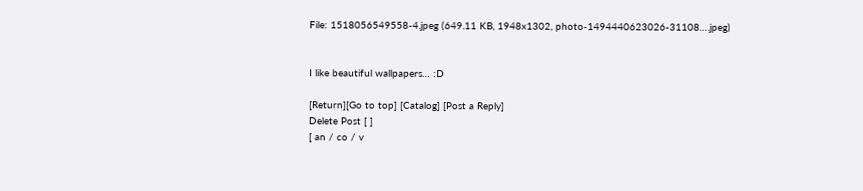File: 1518056549558-4.jpeg (649.11 KB, 1948x1302, photo-1494440623026-31108….jpeg)


I like beautiful wallpapers… :D

[Return][Go to top] [Catalog] [Post a Reply]
Delete Post [ ]
[ an / co / v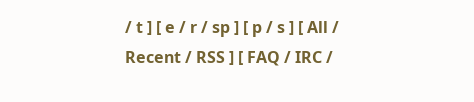/ t ] [ e / r / sp ] [ p / s ] [ All / Recent / RSS ] [ FAQ / IRC /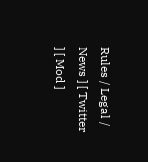Rules / Legal / News ] [ Twitter ] [ Mod ]